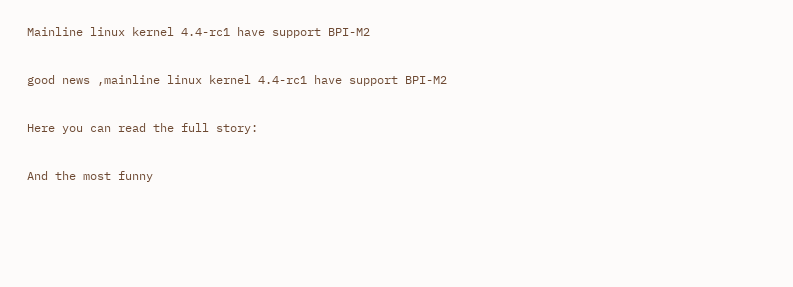Mainline linux kernel 4.4-rc1 have support BPI-M2

good news ,mainline linux kernel 4.4-rc1 have support BPI-M2

Here you can read the full story:

And the most funny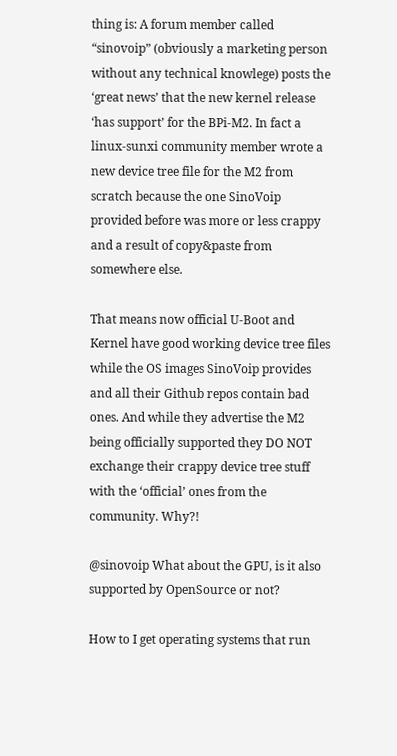thing is: A forum member called “sinovoip” (obviously a marketing person without any technical knowlege) posts the ‘great news’ that the new kernel release ‘has support’ for the BPi-M2. In fact a linux-sunxi community member wrote a new device tree file for the M2 from scratch because the one SinoVoip provided before was more or less crappy and a result of copy&paste from somewhere else.

That means now official U-Boot and Kernel have good working device tree files while the OS images SinoVoip provides and all their Github repos contain bad ones. And while they advertise the M2 being officially supported they DO NOT exchange their crappy device tree stuff with the ‘official’ ones from the community. Why?!

@sinovoip What about the GPU, is it also supported by OpenSource or not?

How to I get operating systems that run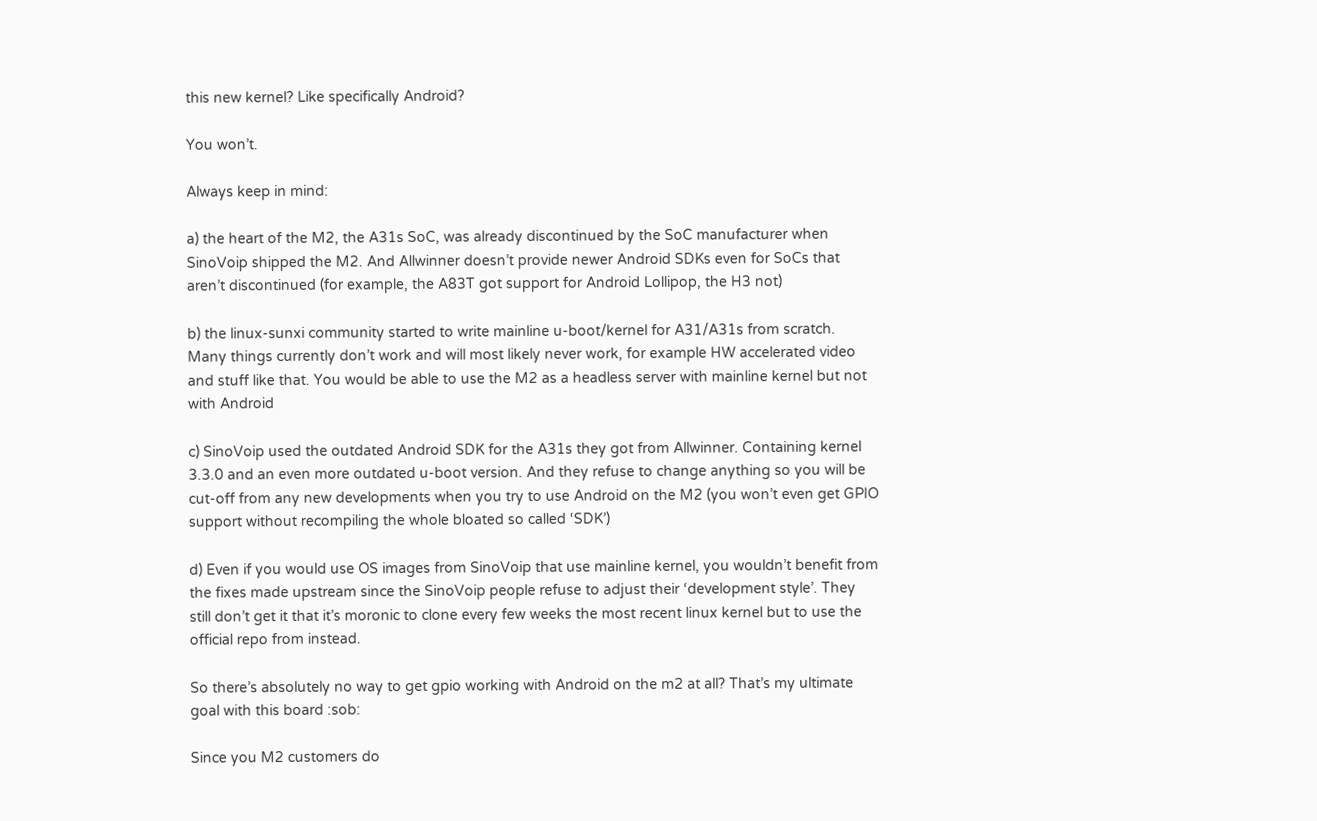this new kernel? Like specifically Android?

You won’t.

Always keep in mind:

a) the heart of the M2, the A31s SoC, was already discontinued by the SoC manufacturer when SinoVoip shipped the M2. And Allwinner doesn’t provide newer Android SDKs even for SoCs that aren’t discontinued (for example, the A83T got support for Android Lollipop, the H3 not)

b) the linux-sunxi community started to write mainline u-boot/kernel for A31/A31s from scratch. Many things currently don’t work and will most likely never work, for example HW accelerated video and stuff like that. You would be able to use the M2 as a headless server with mainline kernel but not with Android

c) SinoVoip used the outdated Android SDK for the A31s they got from Allwinner. Containing kernel 3.3.0 and an even more outdated u-boot version. And they refuse to change anything so you will be cut-off from any new developments when you try to use Android on the M2 (you won’t even get GPIO support without recompiling the whole bloated so called ‘SDK’)

d) Even if you would use OS images from SinoVoip that use mainline kernel, you wouldn’t benefit from the fixes made upstream since the SinoVoip people refuse to adjust their ‘development style’. They still don’t get it that it’s moronic to clone every few weeks the most recent linux kernel but to use the official repo from instead.

So there’s absolutely no way to get gpio working with Android on the m2 at all? That’s my ultimate goal with this board :sob:

Since you M2 customers do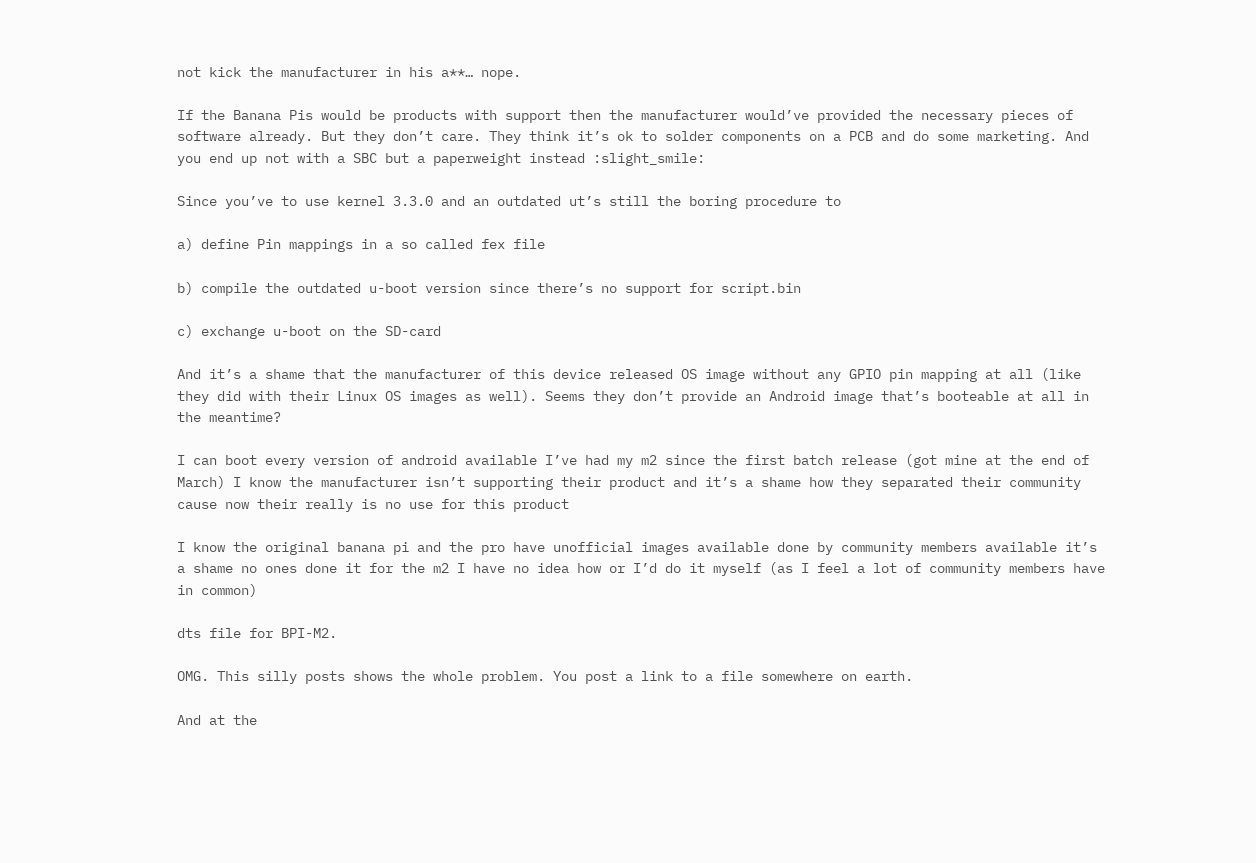not kick the manufacturer in his a**… nope.

If the Banana Pis would be products with support then the manufacturer would’ve provided the necessary pieces of software already. But they don’t care. They think it’s ok to solder components on a PCB and do some marketing. And you end up not with a SBC but a paperweight instead :slight_smile:

Since you’ve to use kernel 3.3.0 and an outdated ut’s still the boring procedure to

a) define Pin mappings in a so called fex file

b) compile the outdated u-boot version since there’s no support for script.bin

c) exchange u-boot on the SD-card

And it’s a shame that the manufacturer of this device released OS image without any GPIO pin mapping at all (like they did with their Linux OS images as well). Seems they don’t provide an Android image that’s booteable at all in the meantime?

I can boot every version of android available I’ve had my m2 since the first batch release (got mine at the end of March) I know the manufacturer isn’t supporting their product and it’s a shame how they separated their community cause now their really is no use for this product

I know the original banana pi and the pro have unofficial images available done by community members available it’s a shame no ones done it for the m2 I have no idea how or I’d do it myself (as I feel a lot of community members have in common)

dts file for BPI-M2.

OMG. This silly posts shows the whole problem. You post a link to a file somewhere on earth.

And at the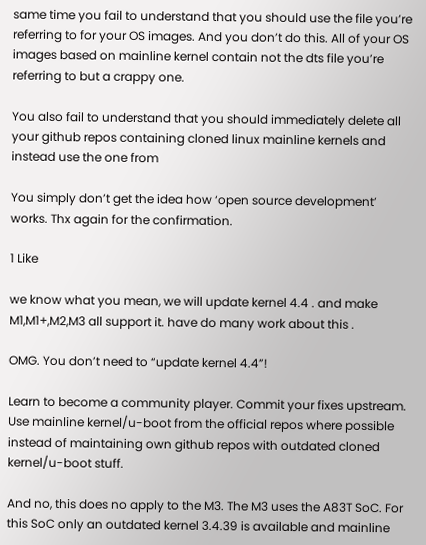same time you fail to understand that you should use the file you’re referring to for your OS images. And you don’t do this. All of your OS images based on mainline kernel contain not the dts file you’re referring to but a crappy one.

You also fail to understand that you should immediately delete all your github repos containing cloned linux mainline kernels and instead use the one from

You simply don’t get the idea how ‘open source development’ works. Thx again for the confirmation.

1 Like

we know what you mean, we will update kernel 4.4 . and make M1,M1+,M2,M3 all support it. have do many work about this .

OMG. You don’t need to “update kernel 4.4”!

Learn to become a community player. Commit your fixes upstream. Use mainline kernel/u-boot from the official repos where possible instead of maintaining own github repos with outdated cloned kernel/u-boot stuff.

And no, this does no apply to the M3. The M3 uses the A83T SoC. For this SoC only an outdated kernel 3.4.39 is available and mainline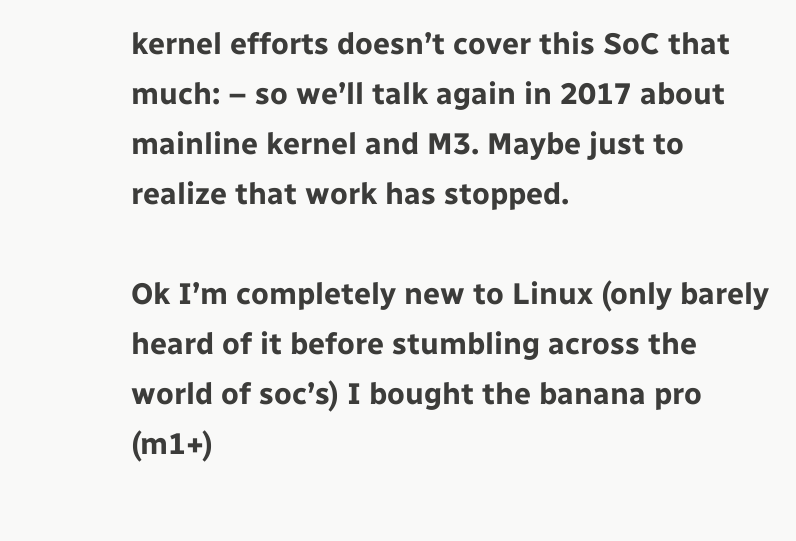kernel efforts doesn’t cover this SoC that much: – so we’ll talk again in 2017 about mainline kernel and M3. Maybe just to realize that work has stopped.

Ok I’m completely new to Linux (only barely heard of it before stumbling across the world of soc’s) I bought the banana pro (m1+)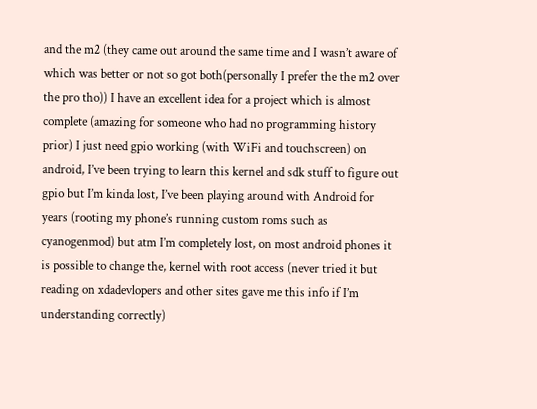and the m2 (they came out around the same time and I wasn’t aware of which was better or not so got both(personally I prefer the the m2 over the pro tho)) I have an excellent idea for a project which is almost complete (amazing for someone who had no programming history prior) I just need gpio working (with WiFi and touchscreen) on android, I’ve been trying to learn this kernel and sdk stuff to figure out gpio but I’m kinda lost, I’ve been playing around with Android for years (rooting my phone’s running custom roms such as cyanogenmod) but atm I’m completely lost, on most android phones it is possible to change the, kernel with root access (never tried it but reading on xdadevlopers and other sites gave me this info if I’m understanding correctly)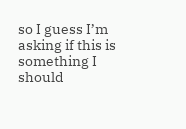so I guess I’m asking if this is something I should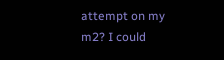attempt on my m2? I could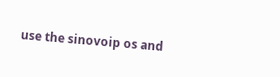use the sinovoip os and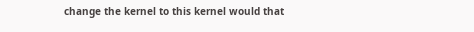change the kernel to this kernel would that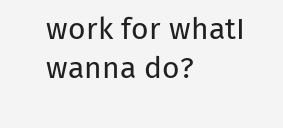work for whatI wanna do?